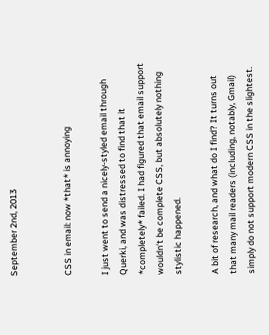September 2nd, 2013


CSS in email: now *that* is annoying

I just went to send a nicely-styled email through Querki, and was distressed to find that it *completely* failed. I had figured that email support wouldn't be complete CSS, but absolutely nothing stylistic happened.

A bit of research, and what do I find? It turns out that many mail readers (including, notably, Gmail) simply do not support modern CSS in the slightest.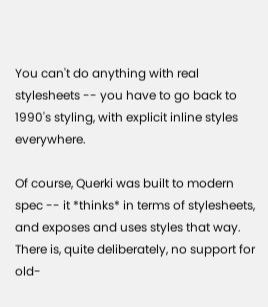You can't do anything with real stylesheets -- you have to go back to 1990's styling, with explicit inline styles everywhere.

Of course, Querki was built to modern spec -- it *thinks* in terms of stylesheets, and exposes and uses styles that way. There is, quite deliberately, no support for old-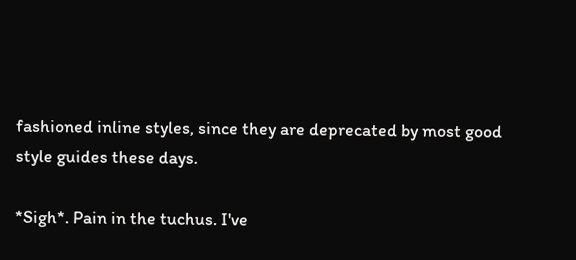fashioned inline styles, since they are deprecated by most good style guides these days.

*Sigh*. Pain in the tuchus. I've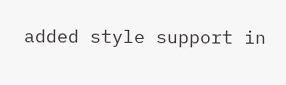added style support in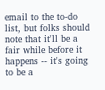email to the to-do list, but folks should note that it'll be a fair while before it happens -- it's going to be a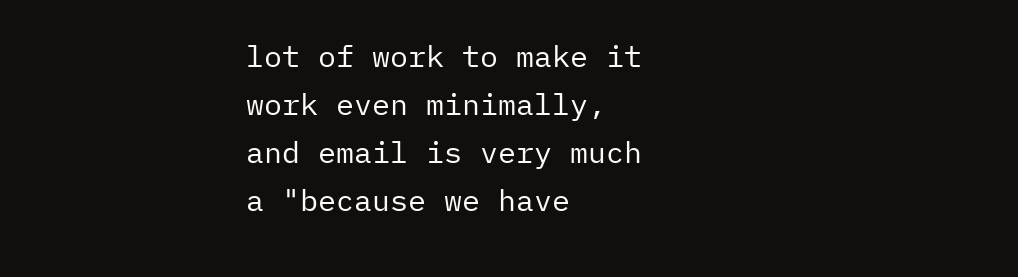lot of work to make it work even minimally, and email is very much a "because we have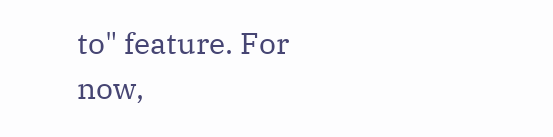to" feature. For now,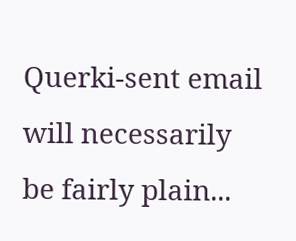Querki-sent email will necessarily be fairly plain...